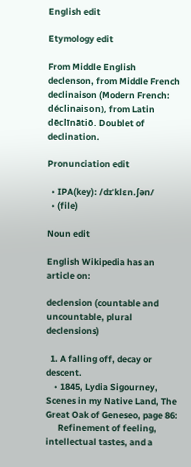English edit

Etymology edit

From Middle English declenson, from Middle French declinaison (Modern French: déclinaison), from Latin dēclīnātiō. Doublet of declination.

Pronunciation edit

  • IPA(key): /dɪˈklɛn.ʃən/
  • (file)

Noun edit

English Wikipedia has an article on:

declension (countable and uncountable, plural declensions)

  1. A falling off, decay or descent.
    • 1845, Lydia Sigourney, Scenes in my Native Land, The Great Oak of Geneseo, page 86:
      Refinement of feeling, intellectual tastes, and a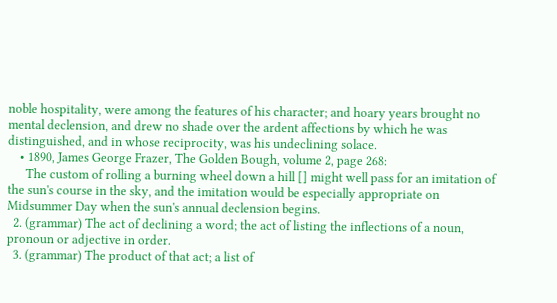noble hospitality, were among the features of his character; and hoary years brought no mental declension, and drew no shade over the ardent affections by which he was distinguished, and in whose reciprocity, was his undeclining solace.
    • 1890, James George Frazer, The Golden Bough, volume 2, page 268:
      The custom of rolling a burning wheel down a hill [] might well pass for an imitation of the sun's course in the sky, and the imitation would be especially appropriate on Midsummer Day when the sun's annual declension begins.
  2. (grammar) The act of declining a word; the act of listing the inflections of a noun, pronoun or adjective in order.
  3. (grammar) The product of that act; a list of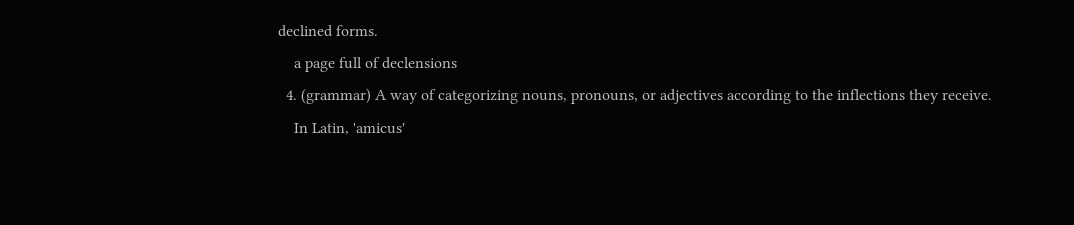declined forms.
    a page full of declensions
  4. (grammar) A way of categorizing nouns, pronouns, or adjectives according to the inflections they receive.
    In Latin, 'amicus'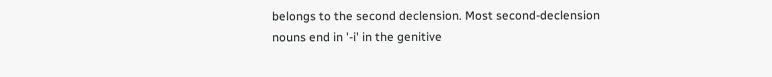belongs to the second declension. Most second-declension nouns end in '-i' in the genitive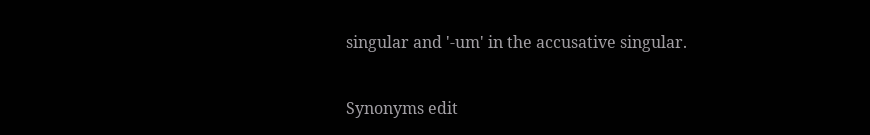singular and '-um' in the accusative singular.

Synonyms edit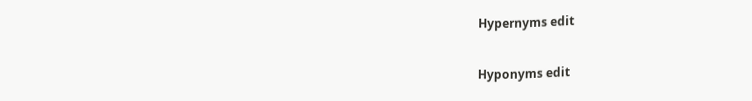Hypernyms edit

Hyponyms edit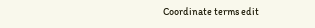Coordinate terms edit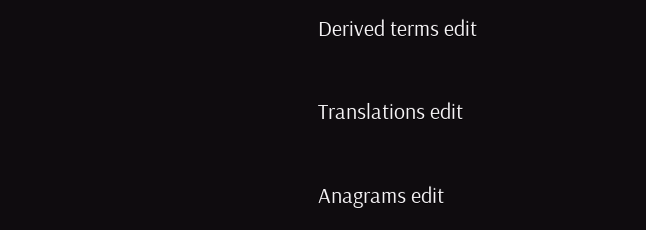Derived terms edit

Translations edit

Anagrams edit